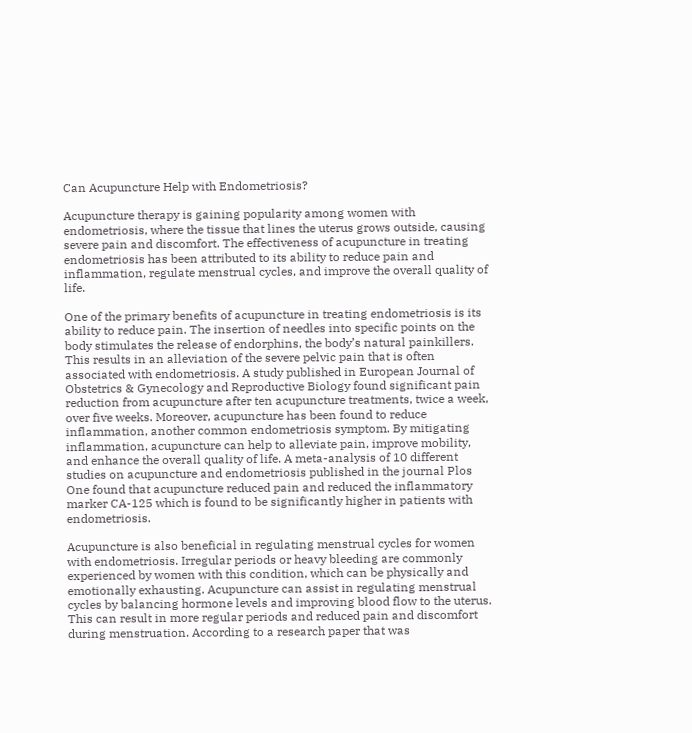Can Acupuncture Help with Endometriosis?

Acupuncture therapy is gaining popularity among women with endometriosis, where the tissue that lines the uterus grows outside, causing severe pain and discomfort. The effectiveness of acupuncture in treating endometriosis has been attributed to its ability to reduce pain and inflammation, regulate menstrual cycles, and improve the overall quality of life.

One of the primary benefits of acupuncture in treating endometriosis is its ability to reduce pain. The insertion of needles into specific points on the body stimulates the release of endorphins, the body’s natural painkillers. This results in an alleviation of the severe pelvic pain that is often associated with endometriosis. A study published in European Journal of Obstetrics & Gynecology and Reproductive Biology found significant pain reduction from acupuncture after ten acupuncture treatments, twice a week, over five weeks. Moreover, acupuncture has been found to reduce inflammation, another common endometriosis symptom. By mitigating inflammation, acupuncture can help to alleviate pain, improve mobility, and enhance the overall quality of life. A meta-analysis of 10 different studies on acupuncture and endometriosis published in the journal Plos One found that acupuncture reduced pain and reduced the inflammatory marker CA-125 which is found to be significantly higher in patients with endometriosis.

Acupuncture is also beneficial in regulating menstrual cycles for women with endometriosis. Irregular periods or heavy bleeding are commonly experienced by women with this condition, which can be physically and emotionally exhausting. Acupuncture can assist in regulating menstrual cycles by balancing hormone levels and improving blood flow to the uterus. This can result in more regular periods and reduced pain and discomfort during menstruation. According to a research paper that was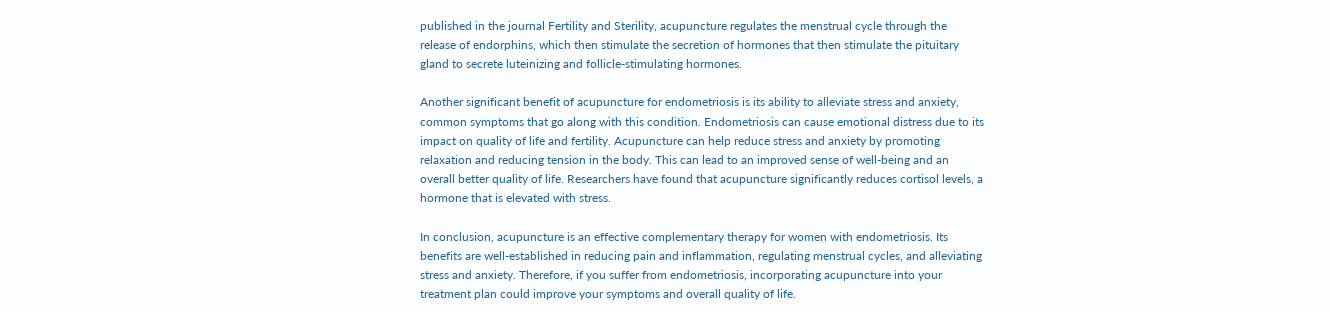published in the journal Fertility and Sterility, acupuncture regulates the menstrual cycle through the release of endorphins, which then stimulate the secretion of hormones that then stimulate the pituitary gland to secrete luteinizing and follicle-stimulating hormones.

Another significant benefit of acupuncture for endometriosis is its ability to alleviate stress and anxiety, common symptoms that go along with this condition. Endometriosis can cause emotional distress due to its impact on quality of life and fertility. Acupuncture can help reduce stress and anxiety by promoting relaxation and reducing tension in the body. This can lead to an improved sense of well-being and an overall better quality of life. Researchers have found that acupuncture significantly reduces cortisol levels, a hormone that is elevated with stress.

In conclusion, acupuncture is an effective complementary therapy for women with endometriosis. Its benefits are well-established in reducing pain and inflammation, regulating menstrual cycles, and alleviating stress and anxiety. Therefore, if you suffer from endometriosis, incorporating acupuncture into your treatment plan could improve your symptoms and overall quality of life.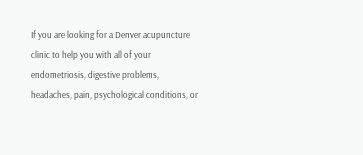If you are looking for a Denver acupuncture clinic to help you with all of your endometriosis, digestive problems, headaches, pain, psychological conditions, or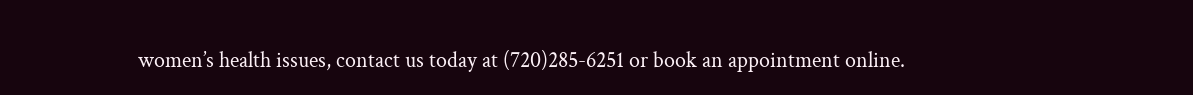women’s health issues, contact us today at (720)285-6251 or book an appointment online.